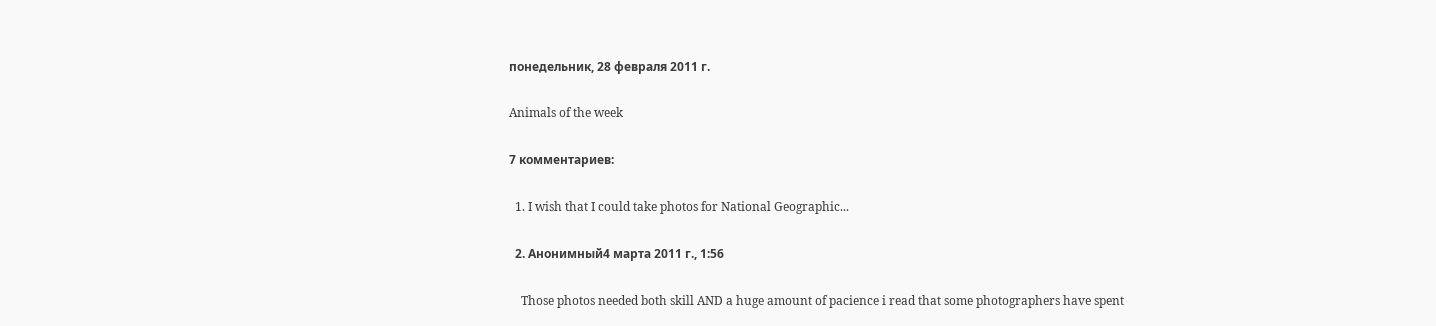понедельник, 28 февраля 2011 г.

Animals of the week

7 комментариев:

  1. I wish that I could take photos for National Geographic...

  2. Анонимный4 марта 2011 г., 1:56

    Those photos needed both skill AND a huge amount of pacience i read that some photographers have spent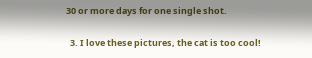30 or more days for one single shot.

  3. I love these pictures, the cat is too cool!